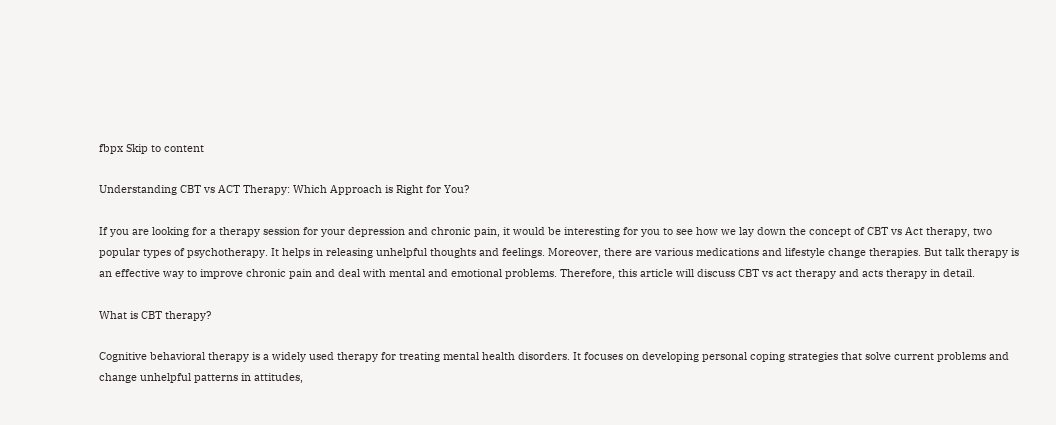fbpx Skip to content

Understanding CBT vs ACT Therapy: Which Approach is Right for You?

If you are looking for a therapy session for your depression and chronic pain, it would be interesting for you to see how we lay down the concept of CBT vs Act therapy, two popular types of psychotherapy. It helps in releasing unhelpful thoughts and feelings. Moreover, there are various medications and lifestyle change therapies. But talk therapy is an effective way to improve chronic pain and deal with mental and emotional problems. Therefore, this article will discuss CBT vs act therapy and acts therapy in detail.

What is CBT therapy?

Cognitive behavioral therapy is a widely used therapy for treating mental health disorders. It focuses on developing personal coping strategies that solve current problems and change unhelpful patterns in attitudes,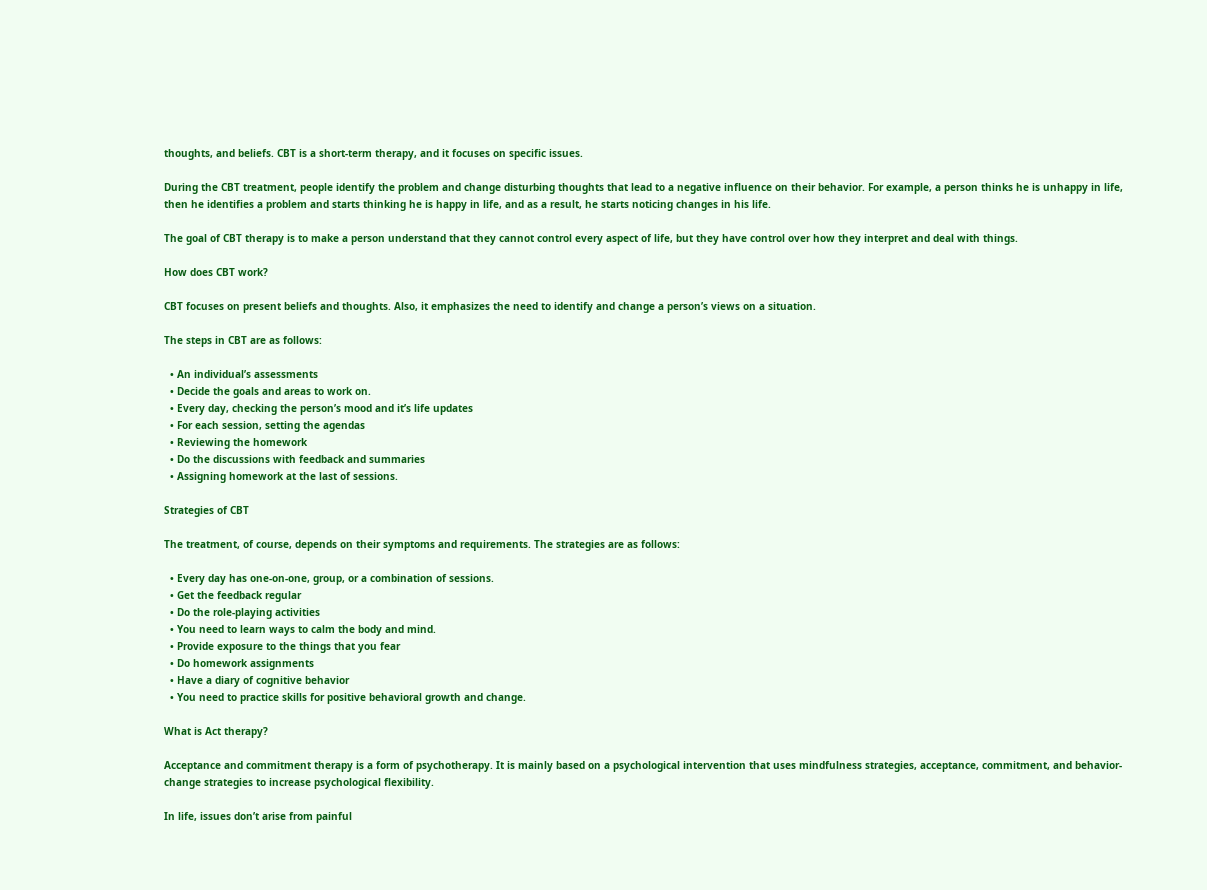thoughts, and beliefs. CBT is a short-term therapy, and it focuses on specific issues.

During the CBT treatment, people identify the problem and change disturbing thoughts that lead to a negative influence on their behavior. For example, a person thinks he is unhappy in life, then he identifies a problem and starts thinking he is happy in life, and as a result, he starts noticing changes in his life.

The goal of CBT therapy is to make a person understand that they cannot control every aspect of life, but they have control over how they interpret and deal with things.

How does CBT work?

CBT focuses on present beliefs and thoughts. Also, it emphasizes the need to identify and change a person’s views on a situation.

The steps in CBT are as follows:

  • An individual’s assessments
  • Decide the goals and areas to work on.
  • Every day, checking the person’s mood and it’s life updates
  • For each session, setting the agendas
  • Reviewing the homework
  • Do the discussions with feedback and summaries
  • Assigning homework at the last of sessions.

Strategies of CBT

The treatment, of course, depends on their symptoms and requirements. The strategies are as follows:

  • Every day has one-on-one, group, or a combination of sessions.
  • Get the feedback regular
  • Do the role-playing activities
  • You need to learn ways to calm the body and mind.
  • Provide exposure to the things that you fear
  • Do homework assignments
  • Have a diary of cognitive behavior
  • You need to practice skills for positive behavioral growth and change.

What is Act therapy?

Acceptance and commitment therapy is a form of psychotherapy. It is mainly based on a psychological intervention that uses mindfulness strategies, acceptance, commitment, and behavior-change strategies to increase psychological flexibility.

In life, issues don’t arise from painful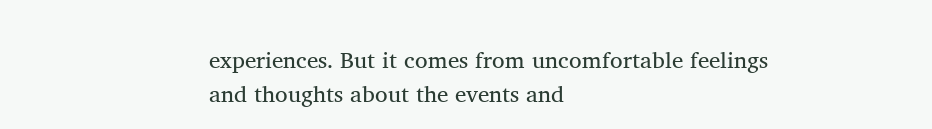experiences. But it comes from uncomfortable feelings and thoughts about the events and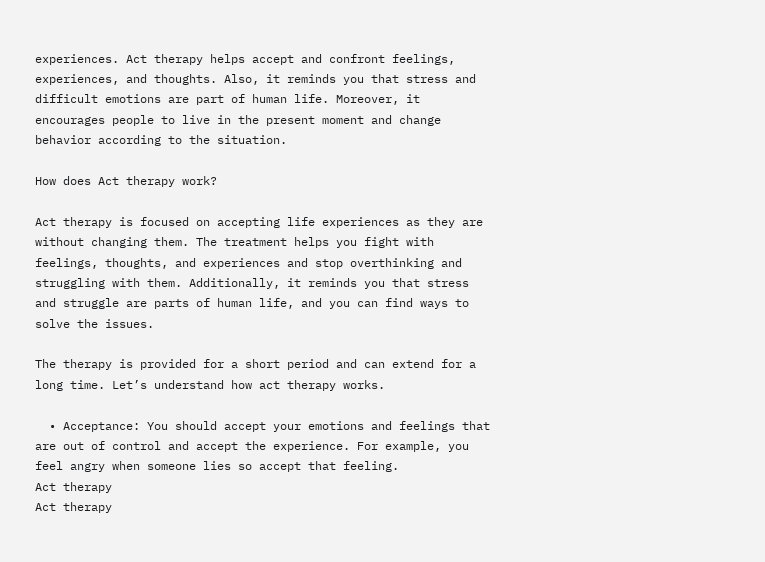experiences. Act therapy helps accept and confront feelings, experiences, and thoughts. Also, it reminds you that stress and difficult emotions are part of human life. Moreover, it encourages people to live in the present moment and change behavior according to the situation.

How does Act therapy work?

Act therapy is focused on accepting life experiences as they are without changing them. The treatment helps you fight with feelings, thoughts, and experiences and stop overthinking and struggling with them. Additionally, it reminds you that stress and struggle are parts of human life, and you can find ways to solve the issues.

The therapy is provided for a short period and can extend for a long time. Let’s understand how act therapy works.

  • Acceptance: You should accept your emotions and feelings that are out of control and accept the experience. For example, you feel angry when someone lies so accept that feeling.
Act therapy
Act therapy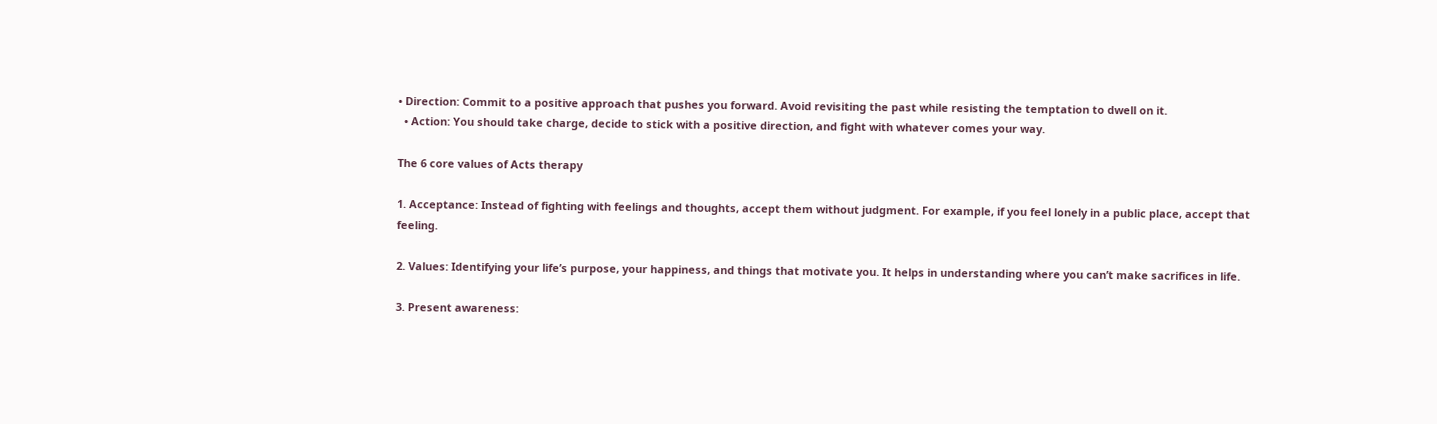• Direction: Commit to a positive approach that pushes you forward. Avoid revisiting the past while resisting the temptation to dwell on it.
  • Action: You should take charge, decide to stick with a positive direction, and fight with whatever comes your way.

The 6 core values of Acts therapy

1. Acceptance: Instead of fighting with feelings and thoughts, accept them without judgment. For example, if you feel lonely in a public place, accept that feeling.

2. Values: Identifying your life’s purpose, your happiness, and things that motivate you. It helps in understanding where you can’t make sacrifices in life.

3. Present awareness: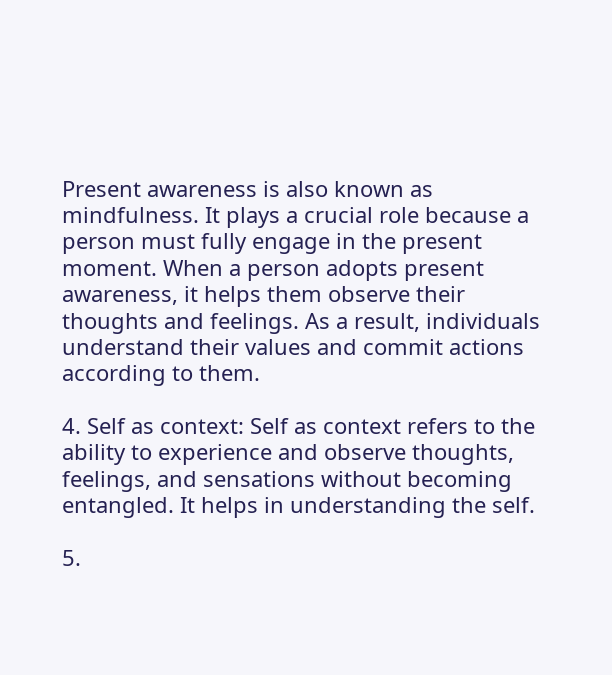Present awareness is also known as mindfulness. It plays a crucial role because a person must fully engage in the present moment. When a person adopts present awareness, it helps them observe their thoughts and feelings. As a result, individuals understand their values and commit actions according to them.

4. Self as context: Self as context refers to the ability to experience and observe thoughts, feelings, and sensations without becoming entangled. It helps in understanding the self.

5.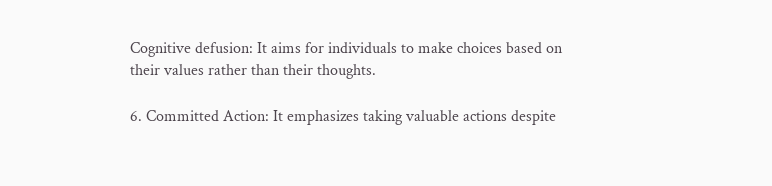Cognitive defusion: It aims for individuals to make choices based on their values rather than their thoughts.

6. Committed Action: It emphasizes taking valuable actions despite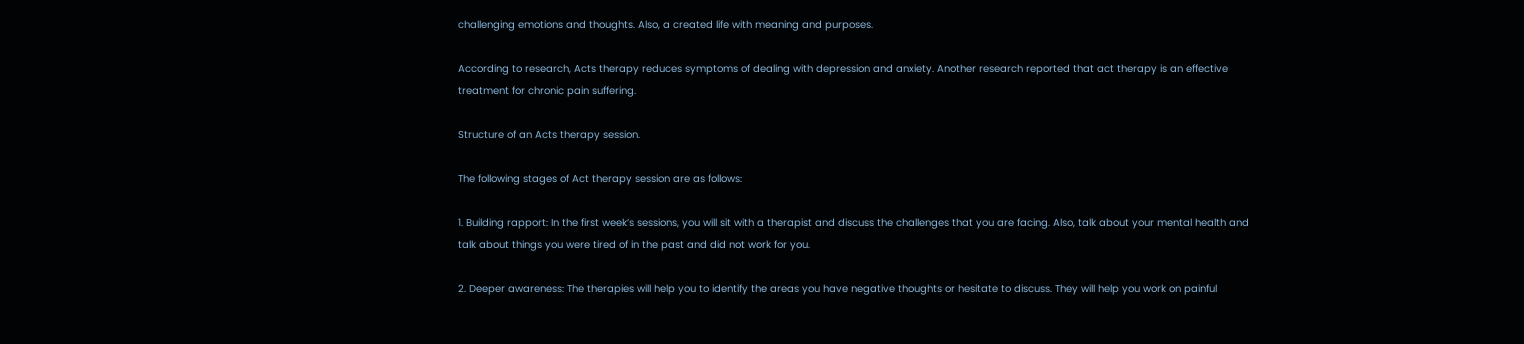challenging emotions and thoughts. Also, a created life with meaning and purposes.

According to research, Acts therapy reduces symptoms of dealing with depression and anxiety. Another research reported that act therapy is an effective treatment for chronic pain suffering.

Structure of an Acts therapy session.

The following stages of Act therapy session are as follows:

1. Building rapport: In the first week’s sessions, you will sit with a therapist and discuss the challenges that you are facing. Also, talk about your mental health and talk about things you were tired of in the past and did not work for you.

2. Deeper awareness: The therapies will help you to identify the areas you have negative thoughts or hesitate to discuss. They will help you work on painful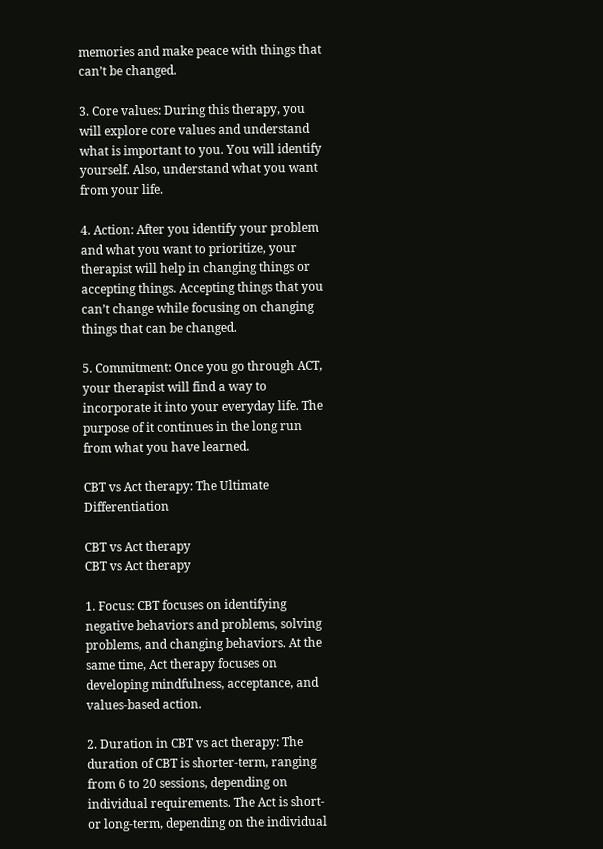memories and make peace with things that can’t be changed.

3. Core values: During this therapy, you will explore core values and understand what is important to you. You will identify yourself. Also, understand what you want from your life.

4. Action: After you identify your problem and what you want to prioritize, your therapist will help in changing things or accepting things. Accepting things that you can’t change while focusing on changing things that can be changed.

5. Commitment: Once you go through ACT, your therapist will find a way to incorporate it into your everyday life. The purpose of it continues in the long run from what you have learned.

CBT vs Act therapy: The Ultimate Differentiation

CBT vs Act therapy
CBT vs Act therapy

1. Focus: CBT focuses on identifying negative behaviors and problems, solving problems, and changing behaviors. At the same time, Act therapy focuses on developing mindfulness, acceptance, and values-based action.

2. Duration in CBT vs act therapy: The duration of CBT is shorter-term, ranging from 6 to 20 sessions, depending on individual requirements. The Act is short- or long-term, depending on the individual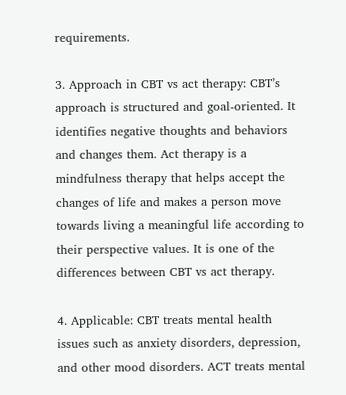requirements.

3. Approach in CBT vs act therapy: CBT’s approach is structured and goal-oriented. It identifies negative thoughts and behaviors and changes them. Act therapy is a mindfulness therapy that helps accept the changes of life and makes a person move towards living a meaningful life according to their perspective values. It is one of the differences between CBT vs act therapy.

4. Applicable: CBT treats mental health issues such as anxiety disorders, depression, and other mood disorders. ACT treats mental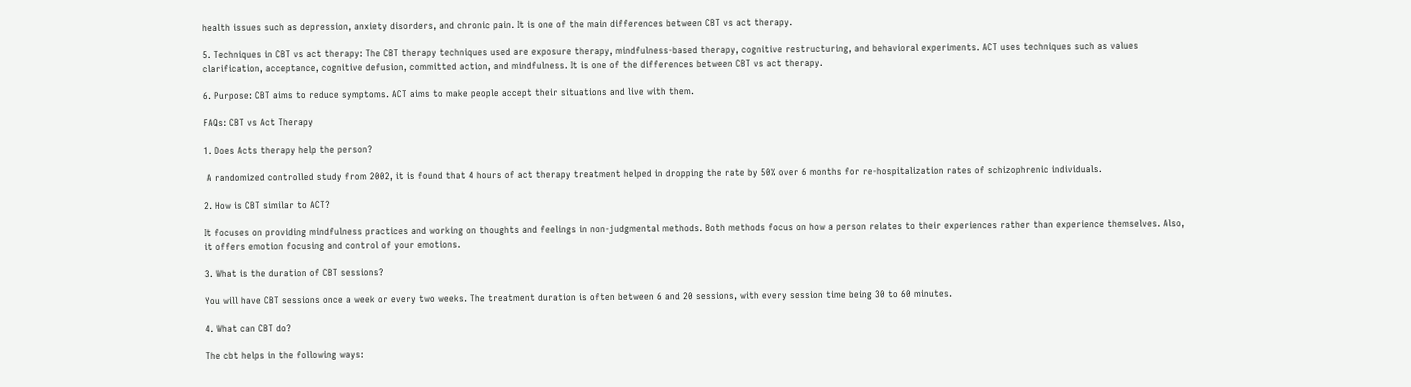health issues such as depression, anxiety disorders, and chronic pain. It is one of the main differences between CBT vs act therapy.

5. Techniques in CBT vs act therapy: The CBT therapy techniques used are exposure therapy, mindfulness-based therapy, cognitive restructuring, and behavioral experiments. ACT uses techniques such as values clarification, acceptance, cognitive defusion, committed action, and mindfulness. It is one of the differences between CBT vs act therapy.

6. Purpose: CBT aims to reduce symptoms. ACT aims to make people accept their situations and live with them.

FAQs: CBT vs Act Therapy

1. Does Acts therapy help the person?

 A randomized controlled study from 2002, it is found that 4 hours of act therapy treatment helped in dropping the rate by 50% over 6 months for re-hospitalization rates of schizophrenic individuals.

2. How is CBT similar to ACT?

It focuses on providing mindfulness practices and working on thoughts and feelings in non-judgmental methods. Both methods focus on how a person relates to their experiences rather than experience themselves. Also, it offers emotion focusing and control of your emotions.

3. What is the duration of CBT sessions?

You will have CBT sessions once a week or every two weeks. The treatment duration is often between 6 and 20 sessions, with every session time being 30 to 60 minutes.

4. What can CBT do?

The cbt helps in the following ways: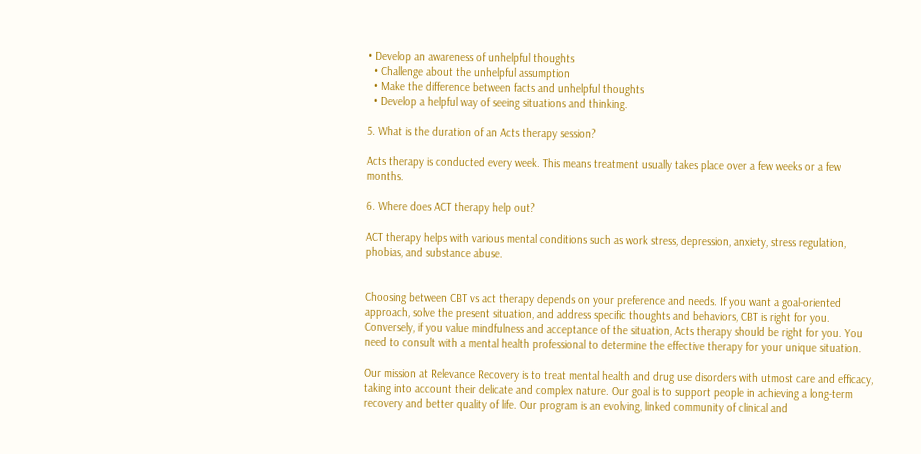• Develop an awareness of unhelpful thoughts
  • Challenge about the unhelpful assumption
  • Make the difference between facts and unhelpful thoughts
  • Develop a helpful way of seeing situations and thinking.

5. What is the duration of an Acts therapy session?

Acts therapy is conducted every week. This means treatment usually takes place over a few weeks or a few months.

6. Where does ACT therapy help out?

ACT therapy helps with various mental conditions such as work stress, depression, anxiety, stress regulation, phobias, and substance abuse.


Choosing between CBT vs act therapy depends on your preference and needs. If you want a goal-oriented approach, solve the present situation, and address specific thoughts and behaviors, CBT is right for you. Conversely, if you value mindfulness and acceptance of the situation, Acts therapy should be right for you. You need to consult with a mental health professional to determine the effective therapy for your unique situation.

Our mission at Relevance Recovery is to treat mental health and drug use disorders with utmost care and efficacy, taking into account their delicate and complex nature. Our goal is to support people in achieving a long-term recovery and better quality of life. Our program is an evolving, linked community of clinical and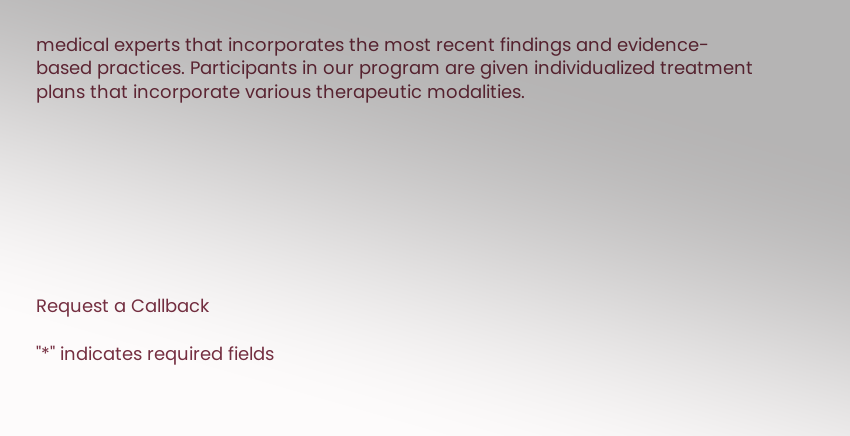medical experts that incorporates the most recent findings and evidence-based practices. Participants in our program are given individualized treatment plans that incorporate various therapeutic modalities.








Request a Callback

"*" indicates required fields